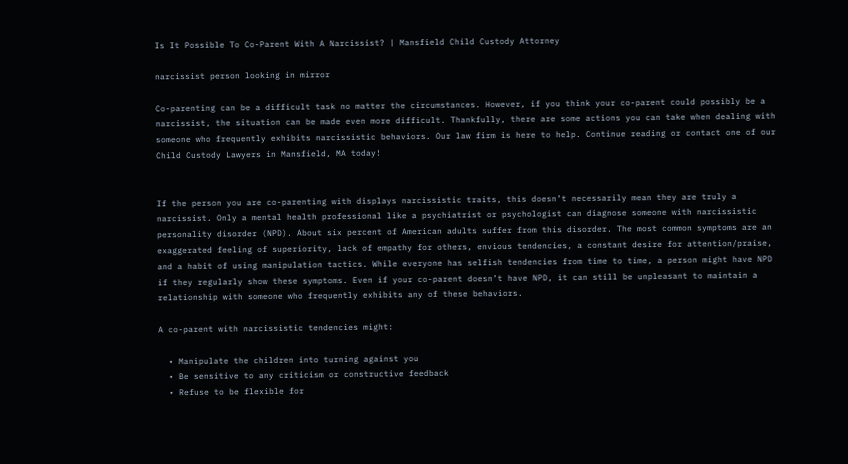Is It Possible To Co-Parent With A Narcissist? | Mansfield Child Custody Attorney

narcissist person looking in mirror

Co-parenting can be a difficult task no matter the circumstances. However, if you think your co-parent could possibly be a narcissist, the situation can be made even more difficult. Thankfully, there are some actions you can take when dealing with someone who frequently exhibits narcissistic behaviors. Our law firm is here to help. Continue reading or contact one of our Child Custody Lawyers in Mansfield, MA today!


If the person you are co-parenting with displays narcissistic traits, this doesn’t necessarily mean they are truly a narcissist. Only a mental health professional like a psychiatrist or psychologist can diagnose someone with narcissistic personality disorder (NPD). About six percent of American adults suffer from this disorder. The most common symptoms are an exaggerated feeling of superiority, lack of empathy for others, envious tendencies, a constant desire for attention/praise, and a habit of using manipulation tactics. While everyone has selfish tendencies from time to time, a person might have NPD if they regularly show these symptoms. Even if your co-parent doesn’t have NPD, it can still be unpleasant to maintain a relationship with someone who frequently exhibits any of these behaviors.

A co-parent with narcissistic tendencies might:

  • Manipulate the children into turning against you
  • Be sensitive to any criticism or constructive feedback
  • Refuse to be flexible for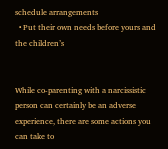schedule arrangements
  • Put their own needs before yours and the children’s


While co-parenting with a narcissistic person can certainly be an adverse experience, there are some actions you can take to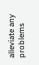alleviate any problems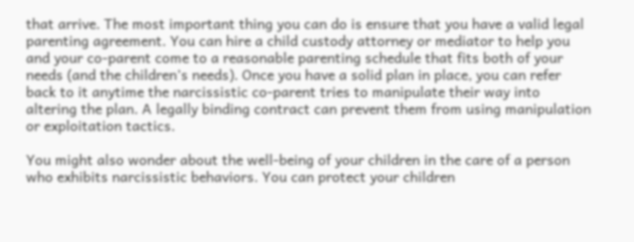that arrive. The most important thing you can do is ensure that you have a valid legal parenting agreement. You can hire a child custody attorney or mediator to help you and your co-parent come to a reasonable parenting schedule that fits both of your needs (and the children’s needs). Once you have a solid plan in place, you can refer back to it anytime the narcissistic co-parent tries to manipulate their way into altering the plan. A legally binding contract can prevent them from using manipulation or exploitation tactics.

You might also wonder about the well-being of your children in the care of a person who exhibits narcissistic behaviors. You can protect your children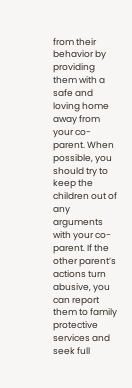from their behavior by providing them with a safe and loving home away from your co-parent. When possible, you should try to keep the children out of any arguments with your co-parent. If the other parent’s actions turn abusive, you can report them to family protective services and seek full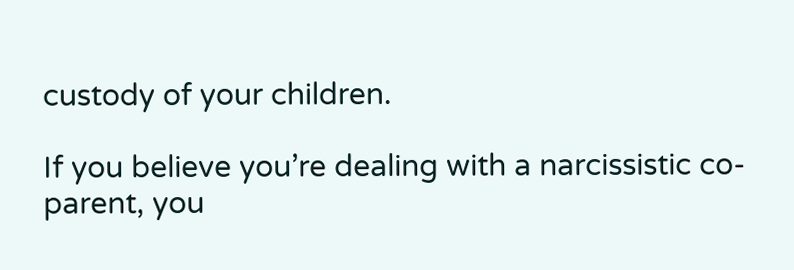custody of your children.

If you believe you’re dealing with a narcissistic co-parent, you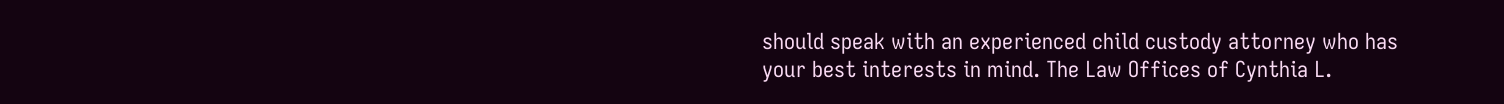should speak with an experienced child custody attorney who has your best interests in mind. The Law Offices of Cynthia L.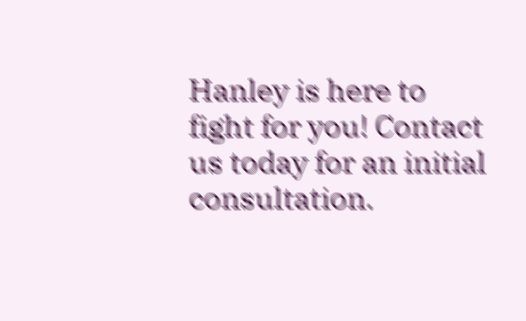Hanley is here to fight for you! Contact us today for an initial consultation.